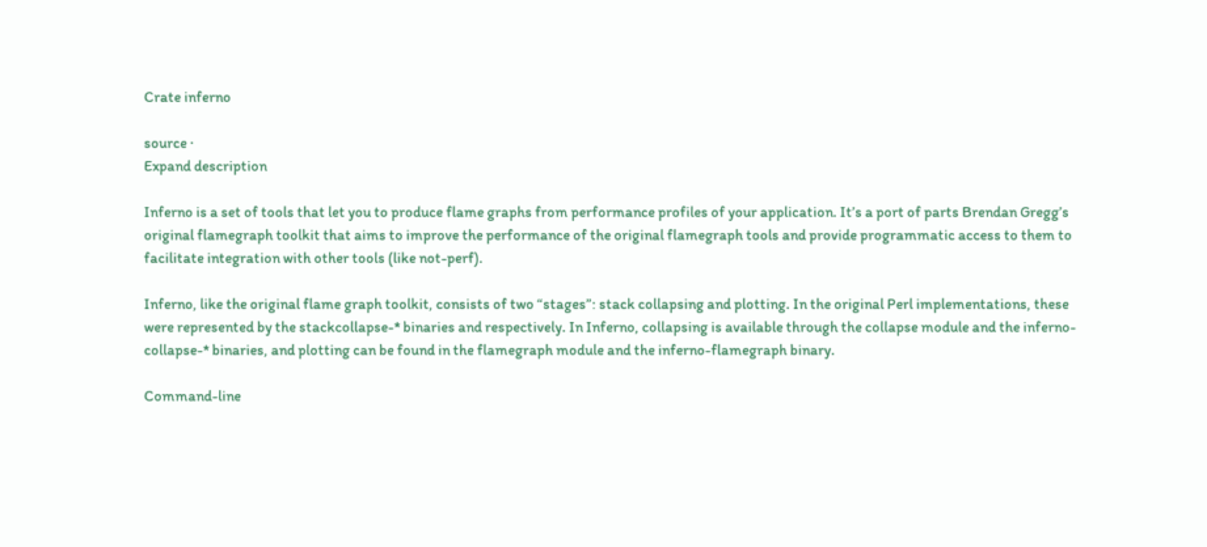Crate inferno

source ·
Expand description

Inferno is a set of tools that let you to produce flame graphs from performance profiles of your application. It’s a port of parts Brendan Gregg’s original flamegraph toolkit that aims to improve the performance of the original flamegraph tools and provide programmatic access to them to facilitate integration with other tools (like not-perf).

Inferno, like the original flame graph toolkit, consists of two “stages”: stack collapsing and plotting. In the original Perl implementations, these were represented by the stackcollapse-* binaries and respectively. In Inferno, collapsing is available through the collapse module and the inferno-collapse-* binaries, and plotting can be found in the flamegraph module and the inferno-flamegraph binary.

Command-line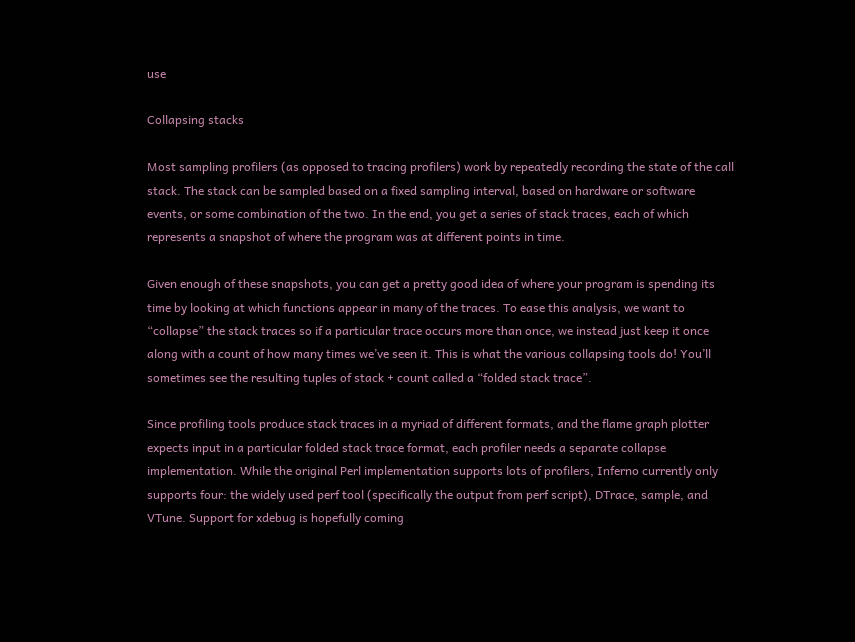use

Collapsing stacks

Most sampling profilers (as opposed to tracing profilers) work by repeatedly recording the state of the call stack. The stack can be sampled based on a fixed sampling interval, based on hardware or software events, or some combination of the two. In the end, you get a series of stack traces, each of which represents a snapshot of where the program was at different points in time.

Given enough of these snapshots, you can get a pretty good idea of where your program is spending its time by looking at which functions appear in many of the traces. To ease this analysis, we want to “collapse” the stack traces so if a particular trace occurs more than once, we instead just keep it once along with a count of how many times we’ve seen it. This is what the various collapsing tools do! You’ll sometimes see the resulting tuples of stack + count called a “folded stack trace”.

Since profiling tools produce stack traces in a myriad of different formats, and the flame graph plotter expects input in a particular folded stack trace format, each profiler needs a separate collapse implementation. While the original Perl implementation supports lots of profilers, Inferno currently only supports four: the widely used perf tool (specifically the output from perf script), DTrace, sample, and VTune. Support for xdebug is hopefully coming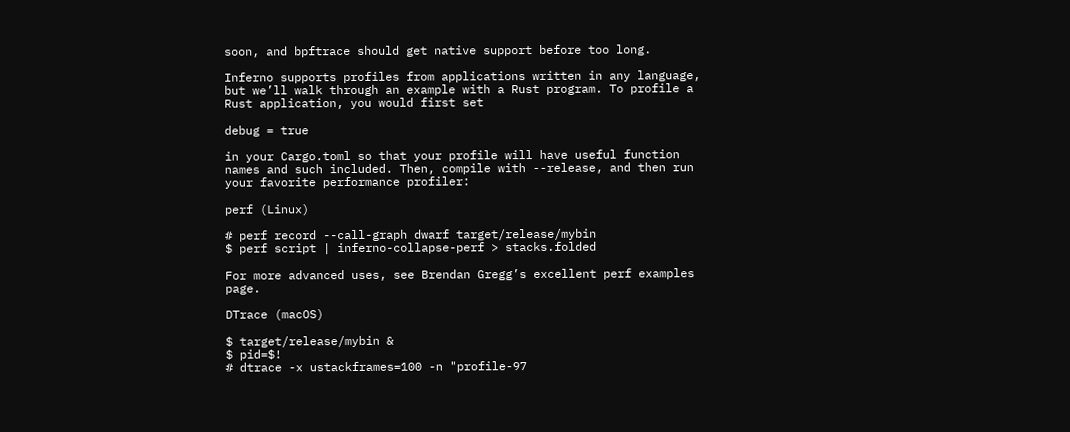soon, and bpftrace should get native support before too long.

Inferno supports profiles from applications written in any language, but we’ll walk through an example with a Rust program. To profile a Rust application, you would first set

debug = true

in your Cargo.toml so that your profile will have useful function names and such included. Then, compile with --release, and then run your favorite performance profiler:

perf (Linux)

# perf record --call-graph dwarf target/release/mybin
$ perf script | inferno-collapse-perf > stacks.folded

For more advanced uses, see Brendan Gregg’s excellent perf examples page.

DTrace (macOS)

$ target/release/mybin &
$ pid=$!
# dtrace -x ustackframes=100 -n "profile-97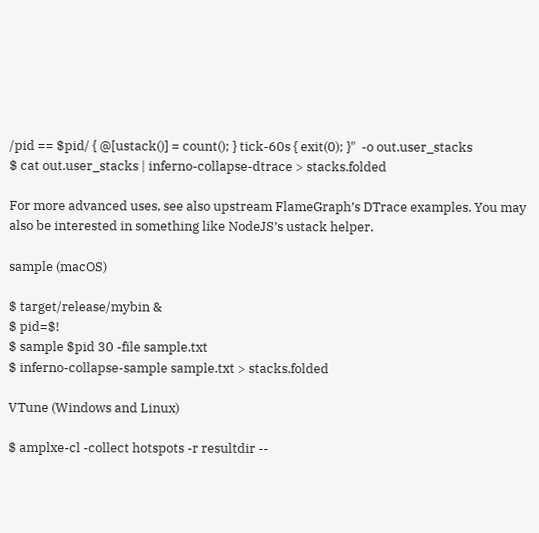/pid == $pid/ { @[ustack()] = count(); } tick-60s { exit(0); }"  -o out.user_stacks
$ cat out.user_stacks | inferno-collapse-dtrace > stacks.folded

For more advanced uses, see also upstream FlameGraph’s DTrace examples. You may also be interested in something like NodeJS’s ustack helper.

sample (macOS)

$ target/release/mybin &
$ pid=$!
$ sample $pid 30 -file sample.txt
$ inferno-collapse-sample sample.txt > stacks.folded

VTune (Windows and Linux)

$ amplxe-cl -collect hotspots -r resultdir --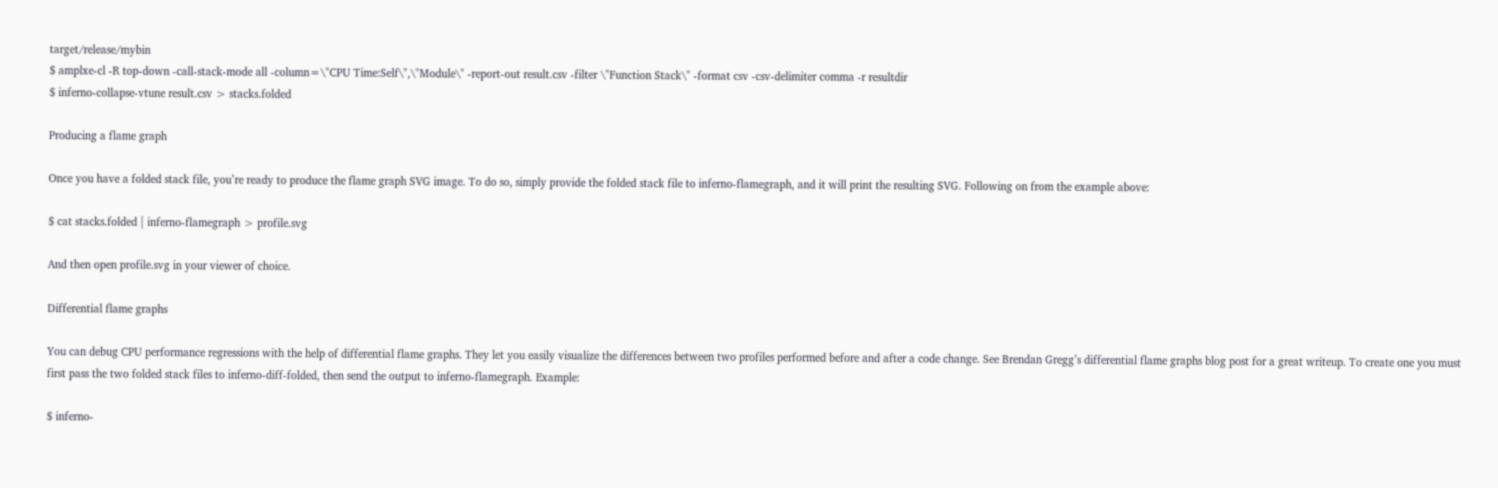target/release/mybin
$ amplxe-cl -R top-down -call-stack-mode all -column=\"CPU Time:Self\",\"Module\" -report-out result.csv -filter \"Function Stack\" -format csv -csv-delimiter comma -r resultdir
$ inferno-collapse-vtune result.csv > stacks.folded

Producing a flame graph

Once you have a folded stack file, you’re ready to produce the flame graph SVG image. To do so, simply provide the folded stack file to inferno-flamegraph, and it will print the resulting SVG. Following on from the example above:

$ cat stacks.folded | inferno-flamegraph > profile.svg

And then open profile.svg in your viewer of choice.

Differential flame graphs

You can debug CPU performance regressions with the help of differential flame graphs. They let you easily visualize the differences between two profiles performed before and after a code change. See Brendan Gregg’s differential flame graphs blog post for a great writeup. To create one you must first pass the two folded stack files to inferno-diff-folded, then send the output to inferno-flamegraph. Example:

$ inferno-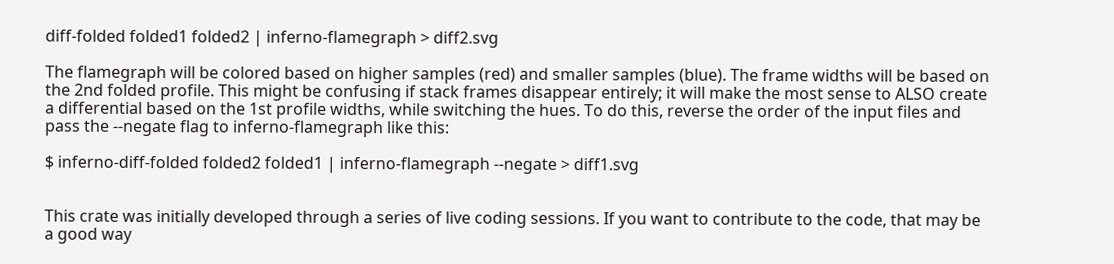diff-folded folded1 folded2 | inferno-flamegraph > diff2.svg

The flamegraph will be colored based on higher samples (red) and smaller samples (blue). The frame widths will be based on the 2nd folded profile. This might be confusing if stack frames disappear entirely; it will make the most sense to ALSO create a differential based on the 1st profile widths, while switching the hues. To do this, reverse the order of the input files and pass the --negate flag to inferno-flamegraph like this:

$ inferno-diff-folded folded2 folded1 | inferno-flamegraph --negate > diff1.svg


This crate was initially developed through a series of live coding sessions. If you want to contribute to the code, that may be a good way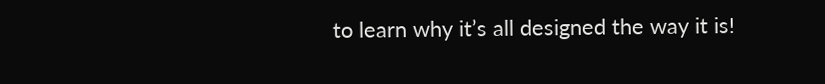to learn why it’s all designed the way it is!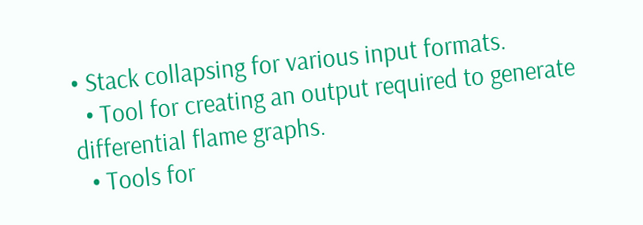• Stack collapsing for various input formats.
  • Tool for creating an output required to generate differential flame graphs.
  • Tools for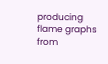producing flame graphs from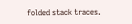folded stack traces.